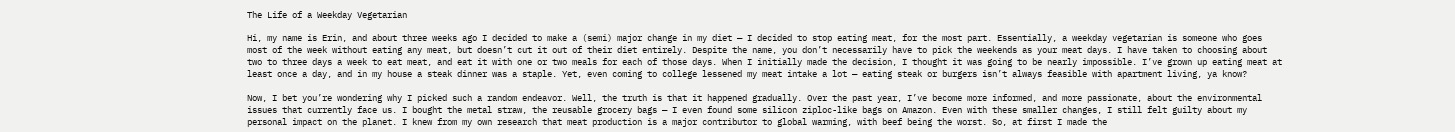The Life of a Weekday Vegetarian

Hi, my name is Erin, and about three weeks ago I decided to make a (semi) major change in my diet — I decided to stop eating meat, for the most part. Essentially, a weekday vegetarian is someone who goes most of the week without eating any meat, but doesn’t cut it out of their diet entirely. Despite the name, you don’t necessarily have to pick the weekends as your meat days. I have taken to choosing about two to three days a week to eat meat, and eat it with one or two meals for each of those days. When I initially made the decision, I thought it was going to be nearly impossible. I’ve grown up eating meat at least once a day, and in my house a steak dinner was a staple. Yet, even coming to college lessened my meat intake a lot — eating steak or burgers isn’t always feasible with apartment living, ya know?

Now, I bet you’re wondering why I picked such a random endeavor. Well, the truth is that it happened gradually. Over the past year, I’ve become more informed, and more passionate, about the environmental issues that currently face us. I bought the metal straw, the reusable grocery bags — I even found some silicon ziploc-like bags on Amazon. Even with these smaller changes, I still felt guilty about my personal impact on the planet. I knew from my own research that meat production is a major contributor to global warming, with beef being the worst. So, at first I made the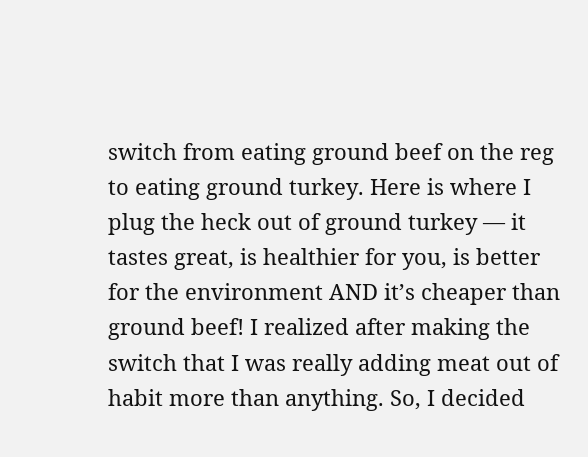switch from eating ground beef on the reg to eating ground turkey. Here is where I plug the heck out of ground turkey — it tastes great, is healthier for you, is better for the environment AND it’s cheaper than ground beef! I realized after making the switch that I was really adding meat out of habit more than anything. So, I decided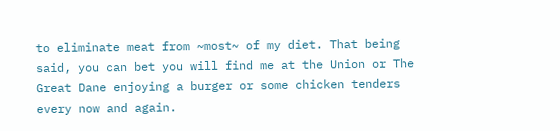to eliminate meat from ~most~ of my diet. That being said, you can bet you will find me at the Union or The Great Dane enjoying a burger or some chicken tenders every now and again.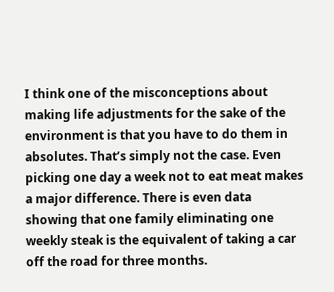I think one of the misconceptions about making life adjustments for the sake of the environment is that you have to do them in absolutes. That’s simply not the case. Even picking one day a week not to eat meat makes a major difference. There is even data showing that one family eliminating one weekly steak is the equivalent of taking a car off the road for three months.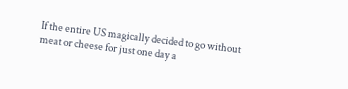If the entire US magically decided to go without meat or cheese for just one day a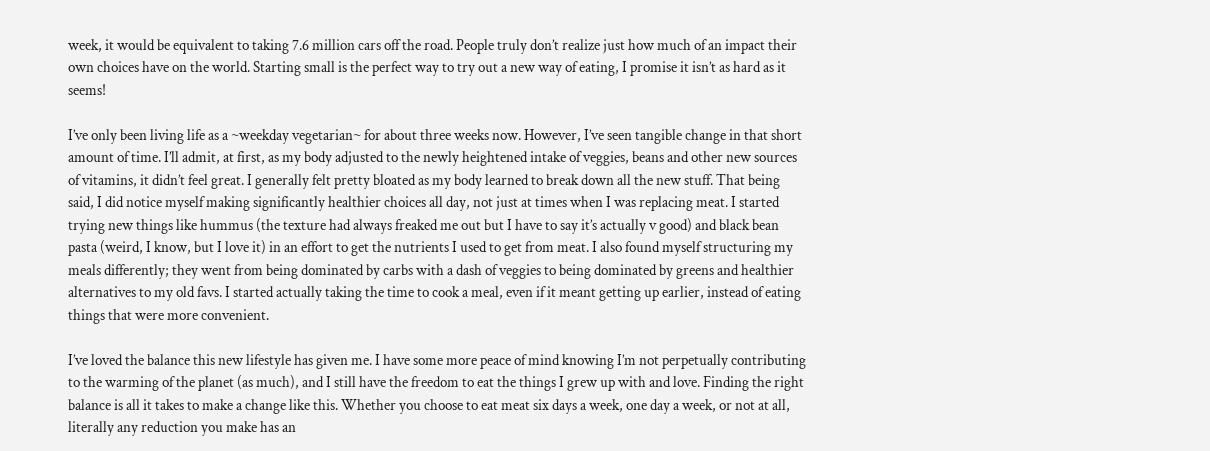week, it would be equivalent to taking 7.6 million cars off the road. People truly don’t realize just how much of an impact their own choices have on the world. Starting small is the perfect way to try out a new way of eating, I promise it isn’t as hard as it seems!

I’ve only been living life as a ~weekday vegetarian~ for about three weeks now. However, I’ve seen tangible change in that short amount of time. I’ll admit, at first, as my body adjusted to the newly heightened intake of veggies, beans and other new sources of vitamins, it didn’t feel great. I generally felt pretty bloated as my body learned to break down all the new stuff. That being said, I did notice myself making significantly healthier choices all day, not just at times when I was replacing meat. I started trying new things like hummus (the texture had always freaked me out but I have to say it’s actually v good) and black bean pasta (weird, I know, but I love it) in an effort to get the nutrients I used to get from meat. I also found myself structuring my meals differently; they went from being dominated by carbs with a dash of veggies to being dominated by greens and healthier alternatives to my old favs. I started actually taking the time to cook a meal, even if it meant getting up earlier, instead of eating things that were more convenient.

I’ve loved the balance this new lifestyle has given me. I have some more peace of mind knowing I’m not perpetually contributing to the warming of the planet (as much), and I still have the freedom to eat the things I grew up with and love. Finding the right balance is all it takes to make a change like this. Whether you choose to eat meat six days a week, one day a week, or not at all, literally any reduction you make has an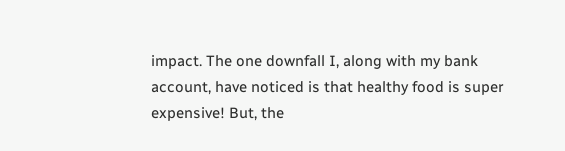impact. The one downfall I, along with my bank account, have noticed is that healthy food is super expensive! But, the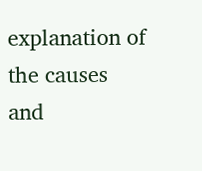explanation of the causes and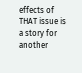effects of THAT issue is a story for another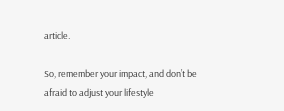article.

So, remember your impact, and don’t be afraid to adjust your lifestyle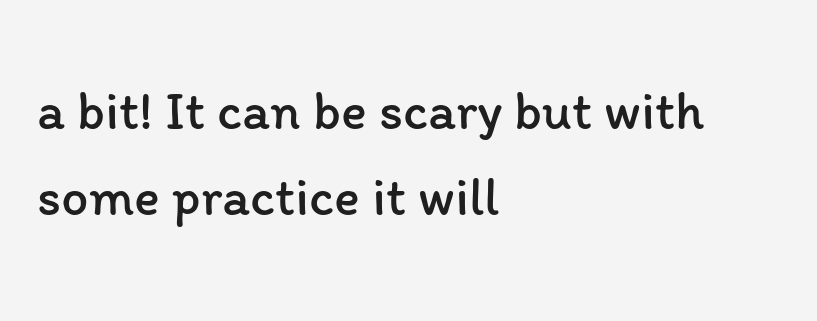a bit! It can be scary but with some practice it will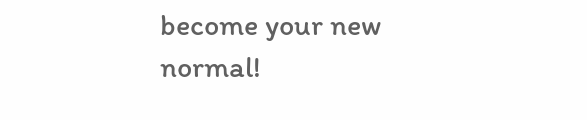become your new normal!